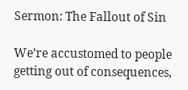Sermon: The Fallout of Sin

We’re accustomed to people getting out of consequences,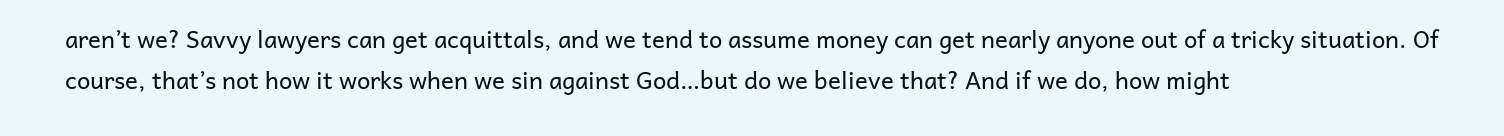aren’t we? Savvy lawyers can get acquittals, and we tend to assume money can get nearly anyone out of a tricky situation. Of course, that’s not how it works when we sin against God…but do we believe that? And if we do, how might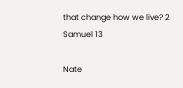that change how we live? 2 Samuel 13

Nate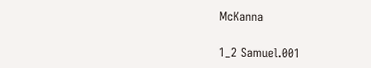McKanna

1_2 Samuel.001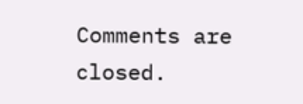Comments are closed.